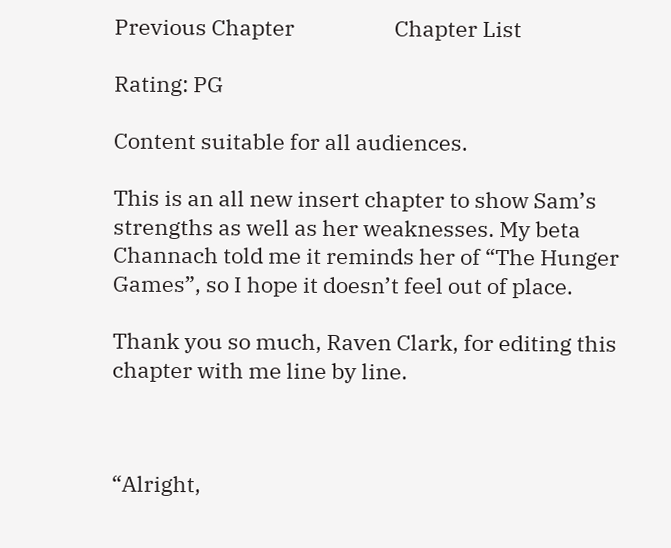Previous Chapter                    Chapter List

Rating: PG

Content suitable for all audiences.

This is an all new insert chapter to show Sam’s strengths as well as her weaknesses. My beta Channach told me it reminds her of “The Hunger Games”, so I hope it doesn’t feel out of place.

Thank you so much, Raven Clark, for editing this chapter with me line by line.



“Alright,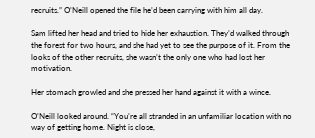recruits.” O’Neill opened the file he’d been carrying with him all day.

Sam lifted her head and tried to hide her exhaustion. They’d walked through the forest for two hours, and she had yet to see the purpose of it. From the looks of the other recruits, she wasn’t the only one who had lost her motivation.

Her stomach growled and she pressed her hand against it with a wince.

O’Neill looked around. “You’re all stranded in an unfamiliar location with no way of getting home. Night is close,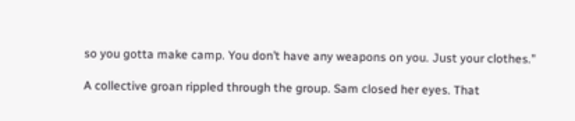so you gotta make camp. You don’t have any weapons on you. Just your clothes.”

A collective groan rippled through the group. Sam closed her eyes. That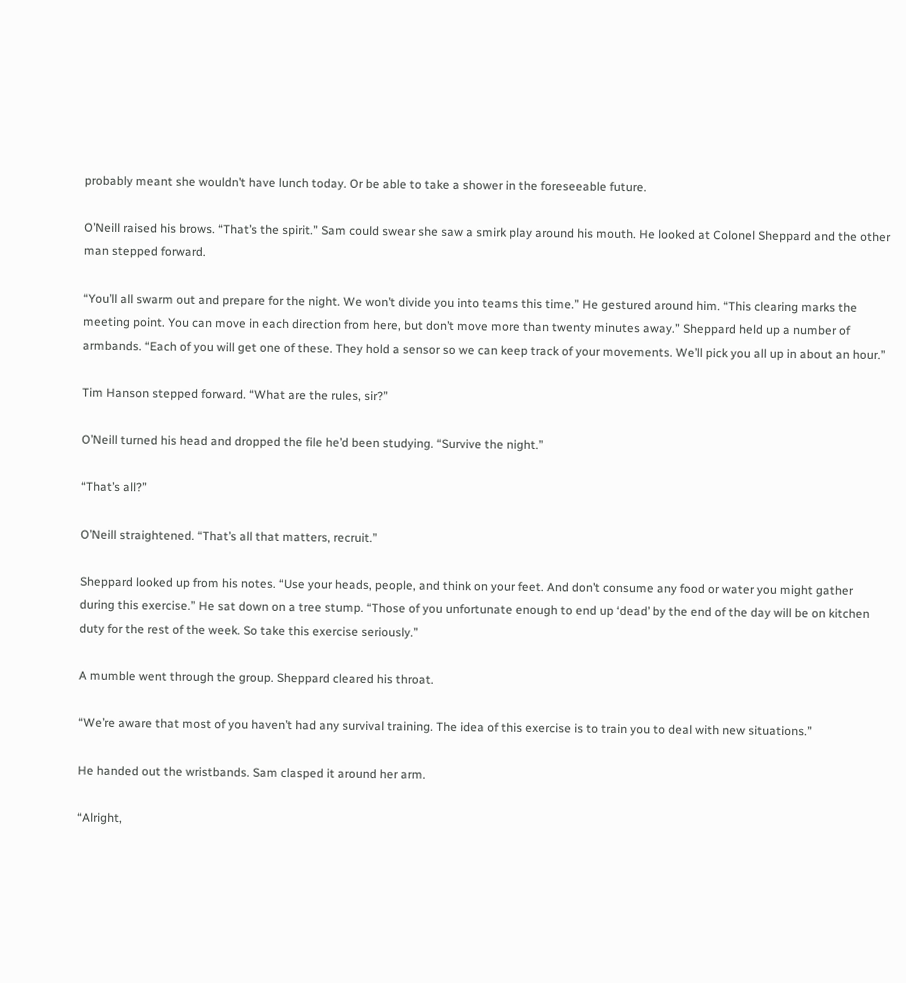probably meant she wouldn’t have lunch today. Or be able to take a shower in the foreseeable future.

O’Neill raised his brows. “That’s the spirit.” Sam could swear she saw a smirk play around his mouth. He looked at Colonel Sheppard and the other man stepped forward.

“You’ll all swarm out and prepare for the night. We won’t divide you into teams this time.” He gestured around him. “This clearing marks the meeting point. You can move in each direction from here, but don’t move more than twenty minutes away.” Sheppard held up a number of armbands. “Each of you will get one of these. They hold a sensor so we can keep track of your movements. We’ll pick you all up in about an hour.”

Tim Hanson stepped forward. “What are the rules, sir?”

O’Neill turned his head and dropped the file he’d been studying. “Survive the night.”

“That’s all?”

O’Neill straightened. “That’s all that matters, recruit.”

Sheppard looked up from his notes. “Use your heads, people, and think on your feet. And don’t consume any food or water you might gather during this exercise.” He sat down on a tree stump. “Those of you unfortunate enough to end up ‘dead’ by the end of the day will be on kitchen duty for the rest of the week. So take this exercise seriously.”

A mumble went through the group. Sheppard cleared his throat.

“We’re aware that most of you haven’t had any survival training. The idea of this exercise is to train you to deal with new situations.”

He handed out the wristbands. Sam clasped it around her arm.

“Alright,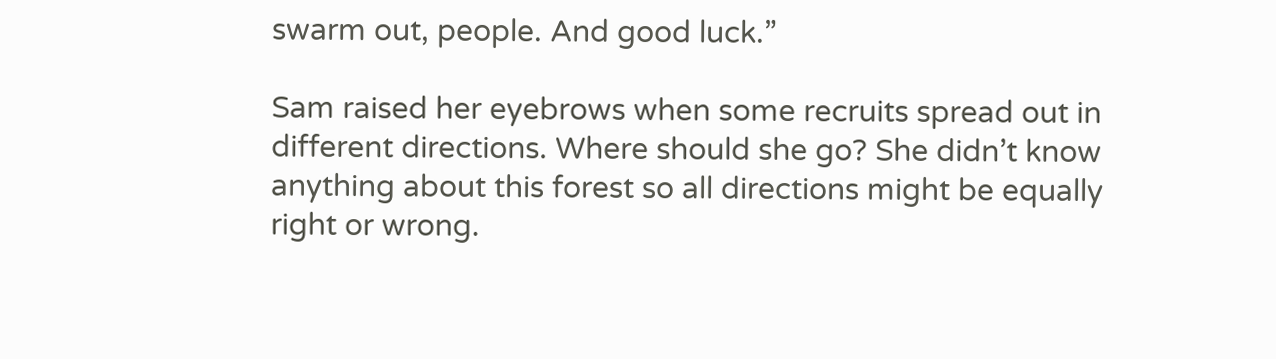swarm out, people. And good luck.”

Sam raised her eyebrows when some recruits spread out in different directions. Where should she go? She didn’t know anything about this forest so all directions might be equally right or wrong.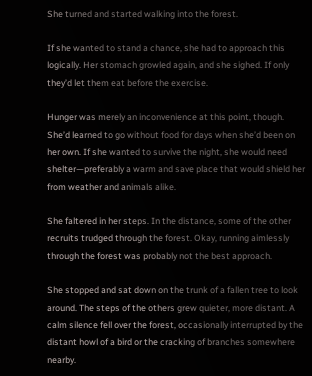She turned and started walking into the forest.

If she wanted to stand a chance, she had to approach this logically. Her stomach growled again, and she sighed. If only they’d let them eat before the exercise.

Hunger was merely an inconvenience at this point, though. She’d learned to go without food for days when she’d been on her own. If she wanted to survive the night, she would need shelter—preferably a warm and save place that would shield her from weather and animals alike.

She faltered in her steps. In the distance, some of the other recruits trudged through the forest. Okay, running aimlessly through the forest was probably not the best approach.

She stopped and sat down on the trunk of a fallen tree to look around. The steps of the others grew quieter, more distant. A calm silence fell over the forest, occasionally interrupted by the distant howl of a bird or the cracking of branches somewhere nearby.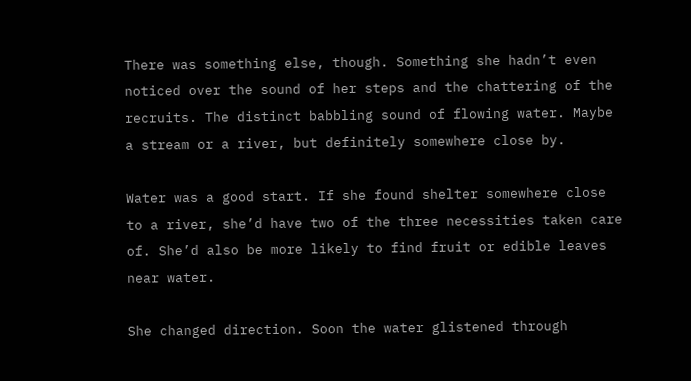There was something else, though. Something she hadn’t even noticed over the sound of her steps and the chattering of the recruits. The distinct babbling sound of flowing water. Maybe a stream or a river, but definitely somewhere close by.

Water was a good start. If she found shelter somewhere close to a river, she’d have two of the three necessities taken care of. She’d also be more likely to find fruit or edible leaves near water.

She changed direction. Soon the water glistened through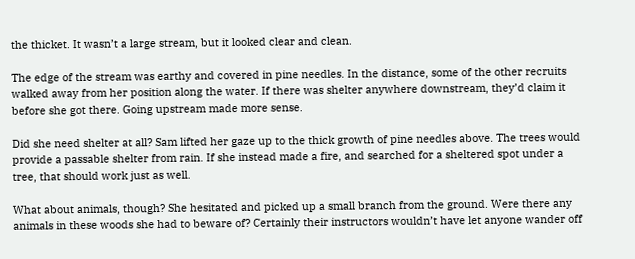the thicket. It wasn’t a large stream, but it looked clear and clean.

The edge of the stream was earthy and covered in pine needles. In the distance, some of the other recruits walked away from her position along the water. If there was shelter anywhere downstream, they’d claim it before she got there. Going upstream made more sense.

Did she need shelter at all? Sam lifted her gaze up to the thick growth of pine needles above. The trees would provide a passable shelter from rain. If she instead made a fire, and searched for a sheltered spot under a tree, that should work just as well.

What about animals, though? She hesitated and picked up a small branch from the ground. Were there any animals in these woods she had to beware of? Certainly their instructors wouldn’t have let anyone wander off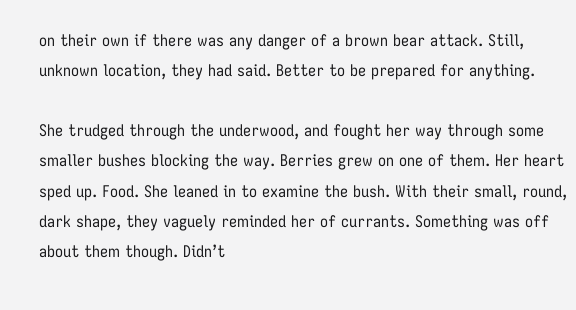on their own if there was any danger of a brown bear attack. Still, unknown location, they had said. Better to be prepared for anything.

She trudged through the underwood, and fought her way through some smaller bushes blocking the way. Berries grew on one of them. Her heart sped up. Food. She leaned in to examine the bush. With their small, round, dark shape, they vaguely reminded her of currants. Something was off about them though. Didn’t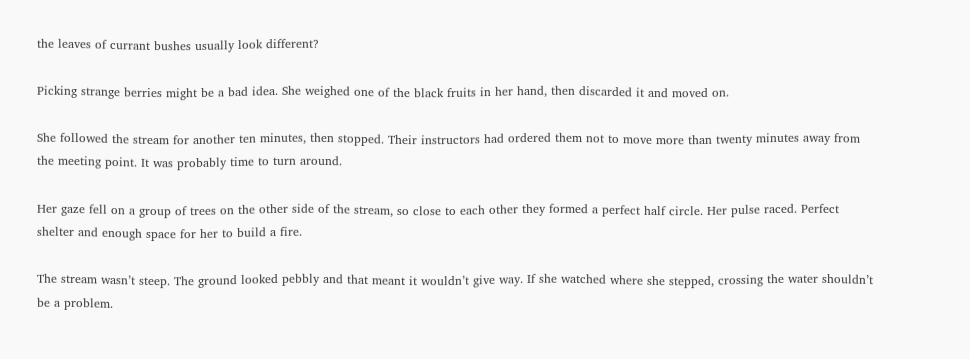the leaves of currant bushes usually look different?

Picking strange berries might be a bad idea. She weighed one of the black fruits in her hand, then discarded it and moved on.

She followed the stream for another ten minutes, then stopped. Their instructors had ordered them not to move more than twenty minutes away from the meeting point. It was probably time to turn around.

Her gaze fell on a group of trees on the other side of the stream, so close to each other they formed a perfect half circle. Her pulse raced. Perfect shelter and enough space for her to build a fire.

The stream wasn’t steep. The ground looked pebbly and that meant it wouldn’t give way. If she watched where she stepped, crossing the water shouldn’t be a problem.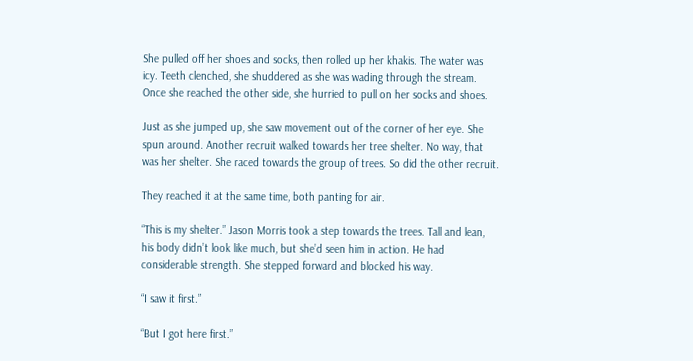She pulled off her shoes and socks, then rolled up her khakis. The water was icy. Teeth clenched, she shuddered as she was wading through the stream. Once she reached the other side, she hurried to pull on her socks and shoes.

Just as she jumped up, she saw movement out of the corner of her eye. She spun around. Another recruit walked towards her tree shelter. No way, that was her shelter. She raced towards the group of trees. So did the other recruit.

They reached it at the same time, both panting for air.

“This is my shelter.” Jason Morris took a step towards the trees. Tall and lean, his body didn’t look like much, but she’d seen him in action. He had considerable strength. She stepped forward and blocked his way.

“I saw it first.”

“But I got here first.”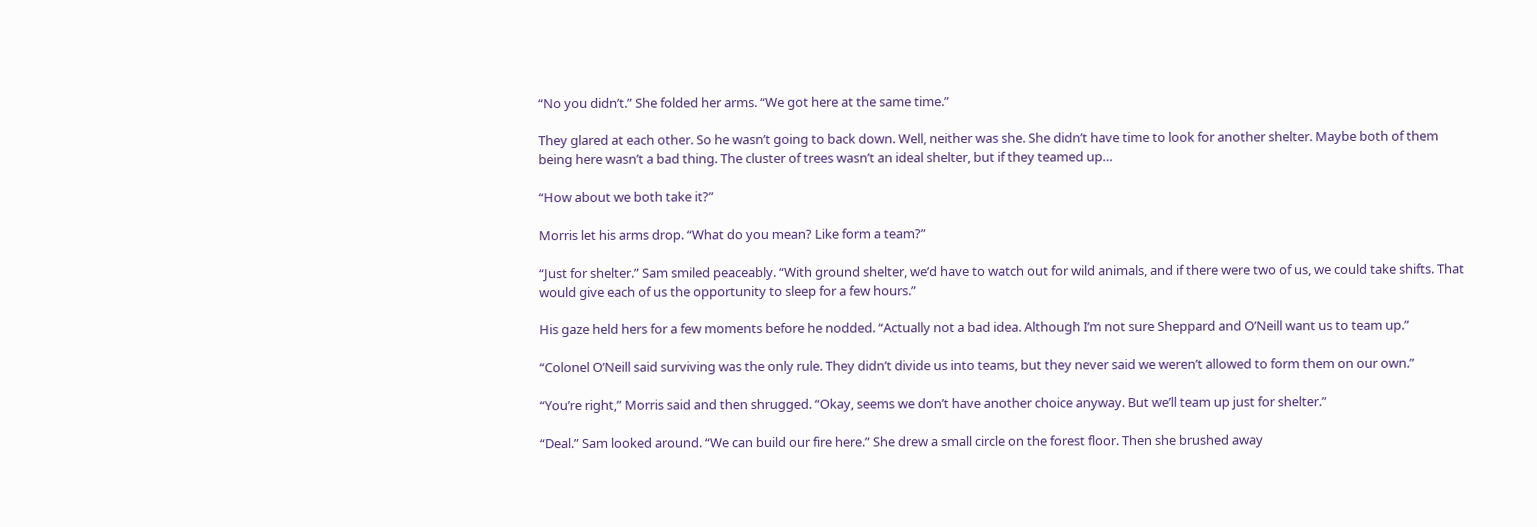“No you didn’t.” She folded her arms. “We got here at the same time.”

They glared at each other. So he wasn’t going to back down. Well, neither was she. She didn’t have time to look for another shelter. Maybe both of them being here wasn’t a bad thing. The cluster of trees wasn’t an ideal shelter, but if they teamed up…

“How about we both take it?”

Morris let his arms drop. “What do you mean? Like form a team?”

“Just for shelter.” Sam smiled peaceably. “With ground shelter, we’d have to watch out for wild animals, and if there were two of us, we could take shifts. That would give each of us the opportunity to sleep for a few hours.”

His gaze held hers for a few moments before he nodded. “Actually not a bad idea. Although I’m not sure Sheppard and O’Neill want us to team up.”

“Colonel O’Neill said surviving was the only rule. They didn’t divide us into teams, but they never said we weren’t allowed to form them on our own.”

“You’re right,” Morris said and then shrugged. “Okay, seems we don’t have another choice anyway. But we’ll team up just for shelter.”

“Deal.” Sam looked around. “We can build our fire here.” She drew a small circle on the forest floor. Then she brushed away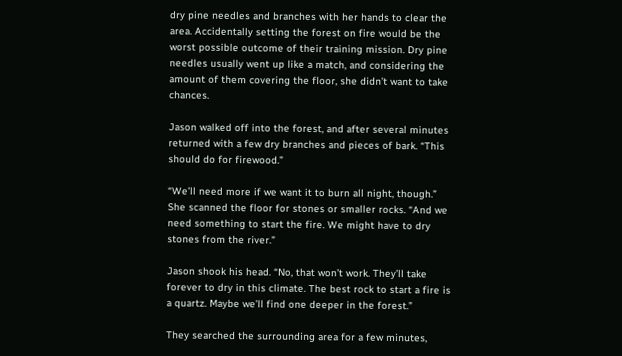dry pine needles and branches with her hands to clear the area. Accidentally setting the forest on fire would be the worst possible outcome of their training mission. Dry pine needles usually went up like a match, and considering the amount of them covering the floor, she didn’t want to take chances.

Jason walked off into the forest, and after several minutes returned with a few dry branches and pieces of bark. “This should do for firewood.”

“We’ll need more if we want it to burn all night, though.” She scanned the floor for stones or smaller rocks. “And we need something to start the fire. We might have to dry stones from the river.”

Jason shook his head. “No, that won’t work. They’ll take forever to dry in this climate. The best rock to start a fire is a quartz. Maybe we’ll find one deeper in the forest.”

They searched the surrounding area for a few minutes,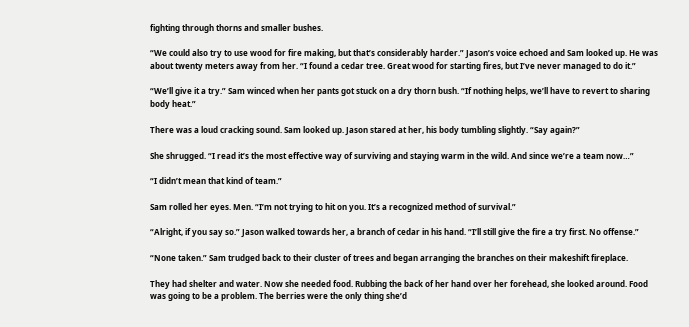fighting through thorns and smaller bushes.

“We could also try to use wood for fire making, but that’s considerably harder.” Jason’s voice echoed and Sam looked up. He was about twenty meters away from her. “I found a cedar tree. Great wood for starting fires, but I’ve never managed to do it.”

“We’ll give it a try.” Sam winced when her pants got stuck on a dry thorn bush. “If nothing helps, we’ll have to revert to sharing body heat.”

There was a loud cracking sound. Sam looked up. Jason stared at her, his body tumbling slightly. “Say again?”

She shrugged. “I read it’s the most effective way of surviving and staying warm in the wild. And since we’re a team now…”

“I didn’t mean that kind of team.”

Sam rolled her eyes. Men. “I’m not trying to hit on you. It’s a recognized method of survival.”

“Alright, if you say so.” Jason walked towards her, a branch of cedar in his hand. “I’ll still give the fire a try first. No offense.”

“None taken.” Sam trudged back to their cluster of trees and began arranging the branches on their makeshift fireplace.

They had shelter and water. Now she needed food. Rubbing the back of her hand over her forehead, she looked around. Food was going to be a problem. The berries were the only thing she’d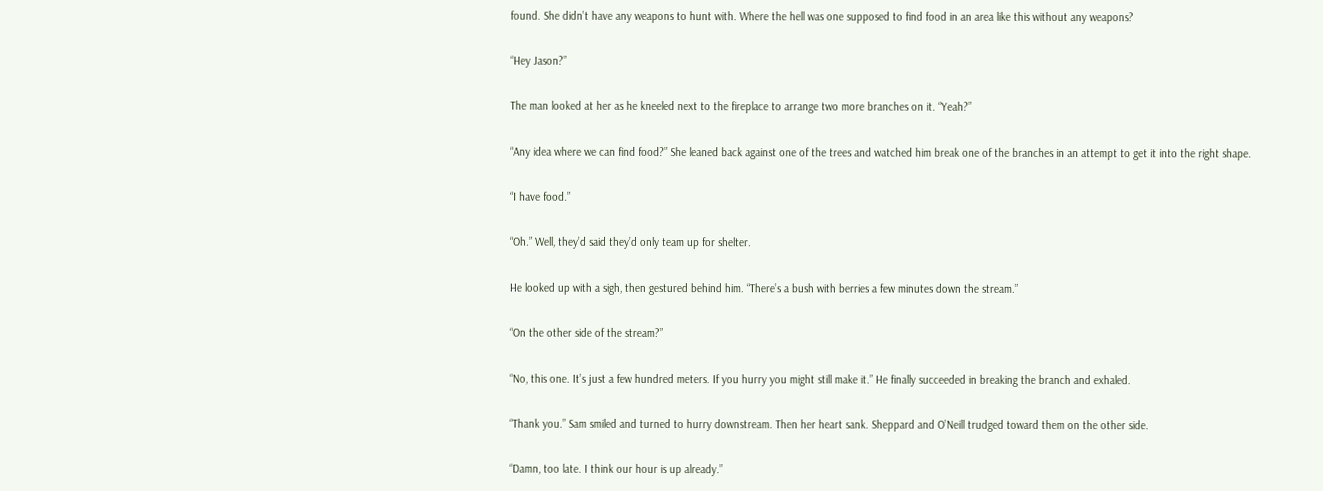found. She didn’t have any weapons to hunt with. Where the hell was one supposed to find food in an area like this without any weapons?

“Hey Jason?”

The man looked at her as he kneeled next to the fireplace to arrange two more branches on it. “Yeah?”

“Any idea where we can find food?” She leaned back against one of the trees and watched him break one of the branches in an attempt to get it into the right shape.

“I have food.”

“Oh.” Well, they’d said they’d only team up for shelter.

He looked up with a sigh, then gestured behind him. “There’s a bush with berries a few minutes down the stream.”

“On the other side of the stream?”

“No, this one. It’s just a few hundred meters. If you hurry you might still make it.” He finally succeeded in breaking the branch and exhaled.

“Thank you.” Sam smiled and turned to hurry downstream. Then her heart sank. Sheppard and O’Neill trudged toward them on the other side.

“Damn, too late. I think our hour is up already.”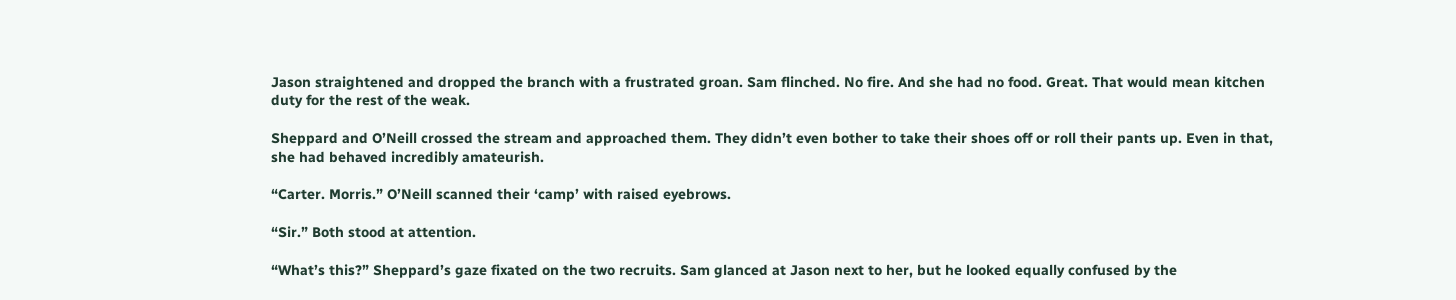Jason straightened and dropped the branch with a frustrated groan. Sam flinched. No fire. And she had no food. Great. That would mean kitchen duty for the rest of the weak.

Sheppard and O’Neill crossed the stream and approached them. They didn’t even bother to take their shoes off or roll their pants up. Even in that, she had behaved incredibly amateurish.

“Carter. Morris.” O’Neill scanned their ‘camp’ with raised eyebrows.

“Sir.” Both stood at attention.

“What’s this?” Sheppard’s gaze fixated on the two recruits. Sam glanced at Jason next to her, but he looked equally confused by the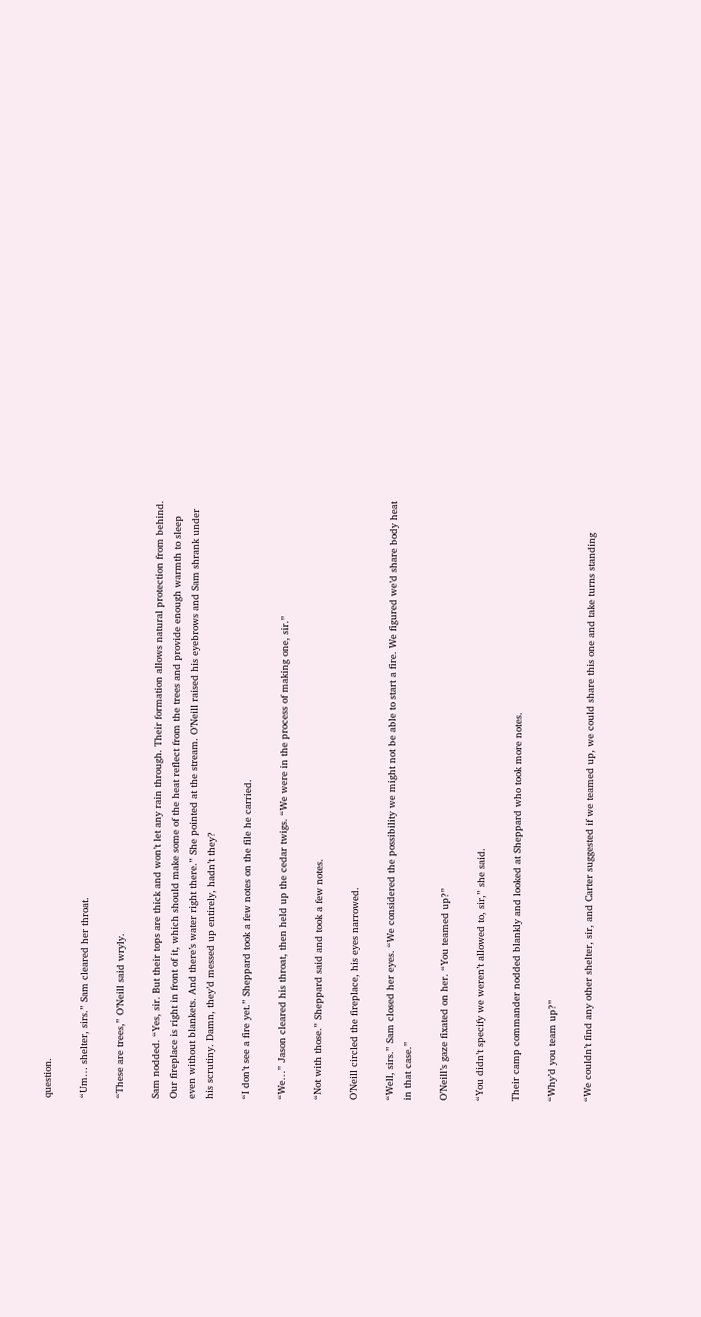question.

“Um… shelter, sirs.” Sam cleared her throat.

“These are trees,” O’Neill said wryly.

Sam nodded. “Yes, sir. But their tops are thick and won’t let any rain through. Their formation allows natural protection from behind. Our fireplace is right in front of it, which should make some of the heat reflect from the trees and provide enough warmth to sleep even without blankets. And there’s water right there.” She pointed at the stream. O’Neill raised his eyebrows and Sam shrank under his scrutiny. Damn, they’d messed up entirely, hadn’t they?

“I don’t see a fire yet.” Sheppard took a few notes on the file he carried.

“We…” Jason cleared his throat, then held up the cedar twigs. “We were in the process of making one, sir.”

“Not with those.” Sheppard said and took a few notes.

O’Neill circled the fireplace, his eyes narrowed.

“Well, sirs.” Sam closed her eyes. “We considered the possibility we might not be able to start a fire. We figured we’d share body heat in that case.”

O’Neill’s gaze fixated on her. “You teamed up?”

“You didn’t specify we weren’t allowed to, sir,” she said.

Their camp commander nodded blankly and looked at Sheppard who took more notes.

“Why’d you team up?”

“We couldn’t find any other shelter, sir, and Carter suggested if we teamed up, we could share this one and take turns standing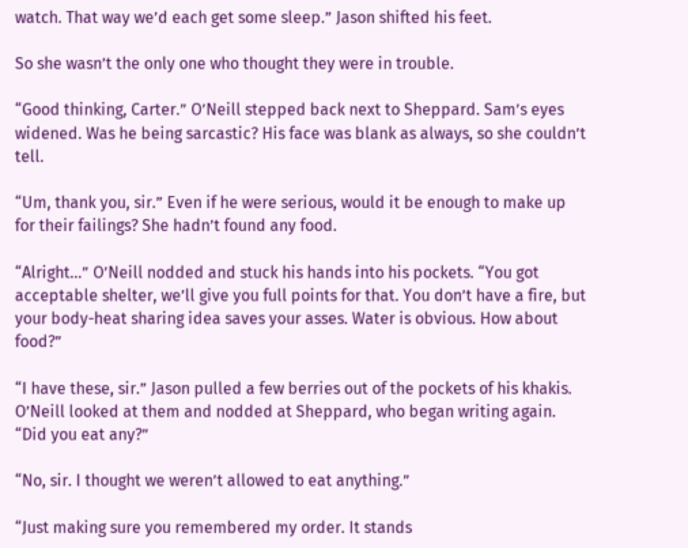watch. That way we’d each get some sleep.” Jason shifted his feet.

So she wasn’t the only one who thought they were in trouble.

“Good thinking, Carter.” O’Neill stepped back next to Sheppard. Sam’s eyes widened. Was he being sarcastic? His face was blank as always, so she couldn’t tell.

“Um, thank you, sir.” Even if he were serious, would it be enough to make up for their failings? She hadn’t found any food.

“Alright…” O’Neill nodded and stuck his hands into his pockets. “You got acceptable shelter, we’ll give you full points for that. You don’t have a fire, but your body-heat sharing idea saves your asses. Water is obvious. How about food?”

“I have these, sir.” Jason pulled a few berries out of the pockets of his khakis. O’Neill looked at them and nodded at Sheppard, who began writing again. “Did you eat any?”

“No, sir. I thought we weren’t allowed to eat anything.”

“Just making sure you remembered my order. It stands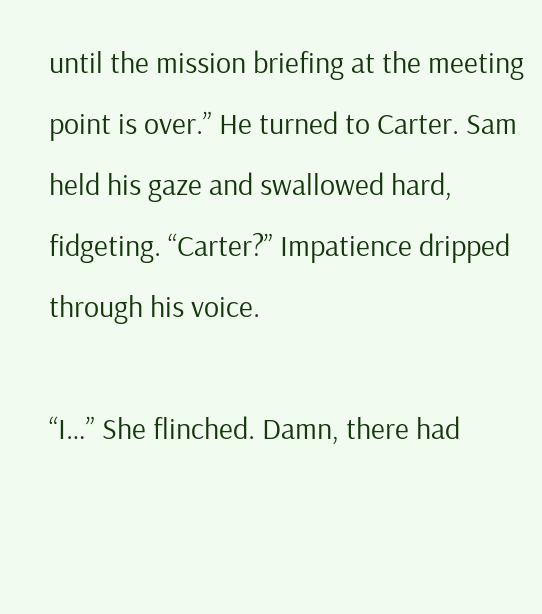until the mission briefing at the meeting point is over.” He turned to Carter. Sam held his gaze and swallowed hard, fidgeting. “Carter?” Impatience dripped through his voice.

“I…” She flinched. Damn, there had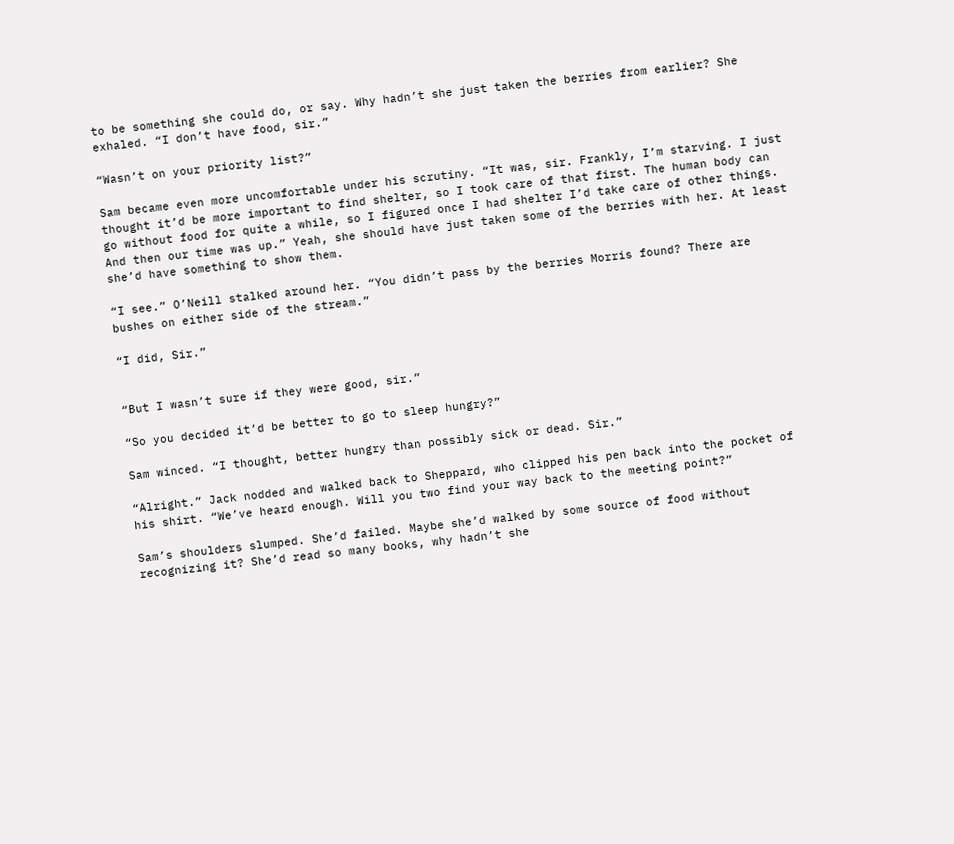to be something she could do, or say. Why hadn’t she just taken the berries from earlier? She exhaled. “I don’t have food, sir.”

“Wasn’t on your priority list?”

Sam became even more uncomfortable under his scrutiny. “It was, sir. Frankly, I’m starving. I just thought it’d be more important to find shelter, so I took care of that first. The human body can go without food for quite a while, so I figured once I had shelter I’d take care of other things. And then our time was up.” Yeah, she should have just taken some of the berries with her. At least she’d have something to show them.

“I see.” O’Neill stalked around her. “You didn’t pass by the berries Morris found? There are bushes on either side of the stream.”

“I did, Sir.”


“But I wasn’t sure if they were good, sir.”

“So you decided it’d be better to go to sleep hungry?”

Sam winced. “I thought, better hungry than possibly sick or dead. Sir.”

“Alright.” Jack nodded and walked back to Sheppard, who clipped his pen back into the pocket of his shirt. “We’ve heard enough. Will you two find your way back to the meeting point?”

Sam’s shoulders slumped. She’d failed. Maybe she’d walked by some source of food without recognizing it? She’d read so many books, why hadn’t she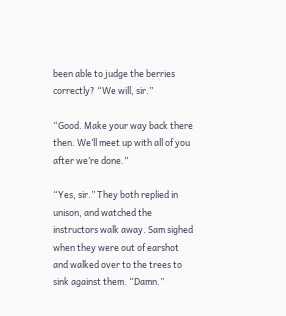been able to judge the berries correctly? “We will, sir.”

“Good. Make your way back there then. We’ll meet up with all of you after we’re done.”

“Yes, sir.” They both replied in unison, and watched the instructors walk away. Sam sighed when they were out of earshot and walked over to the trees to sink against them. “Damn.”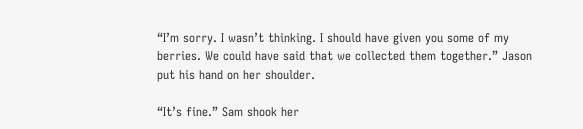“I’m sorry. I wasn’t thinking. I should have given you some of my berries. We could have said that we collected them together.” Jason put his hand on her shoulder.

“It’s fine.” Sam shook her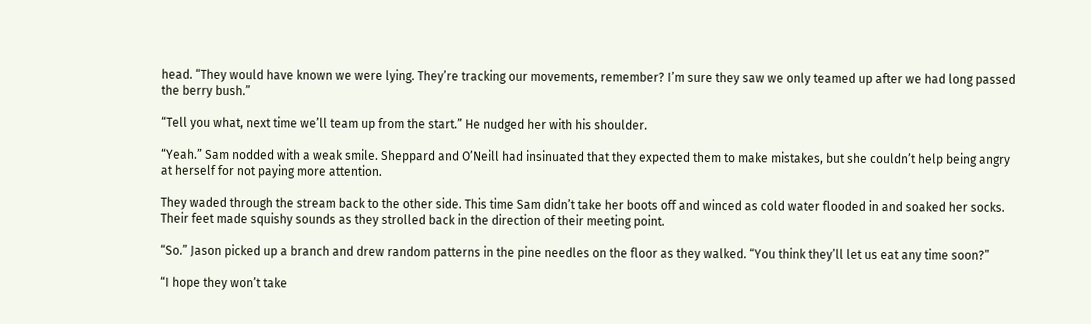head. “They would have known we were lying. They’re tracking our movements, remember? I’m sure they saw we only teamed up after we had long passed the berry bush.”

“Tell you what, next time we’ll team up from the start.” He nudged her with his shoulder.

“Yeah.” Sam nodded with a weak smile. Sheppard and O’Neill had insinuated that they expected them to make mistakes, but she couldn’t help being angry at herself for not paying more attention.

They waded through the stream back to the other side. This time Sam didn’t take her boots off and winced as cold water flooded in and soaked her socks. Their feet made squishy sounds as they strolled back in the direction of their meeting point.

“So.” Jason picked up a branch and drew random patterns in the pine needles on the floor as they walked. “You think they’ll let us eat any time soon?”

“I hope they won’t take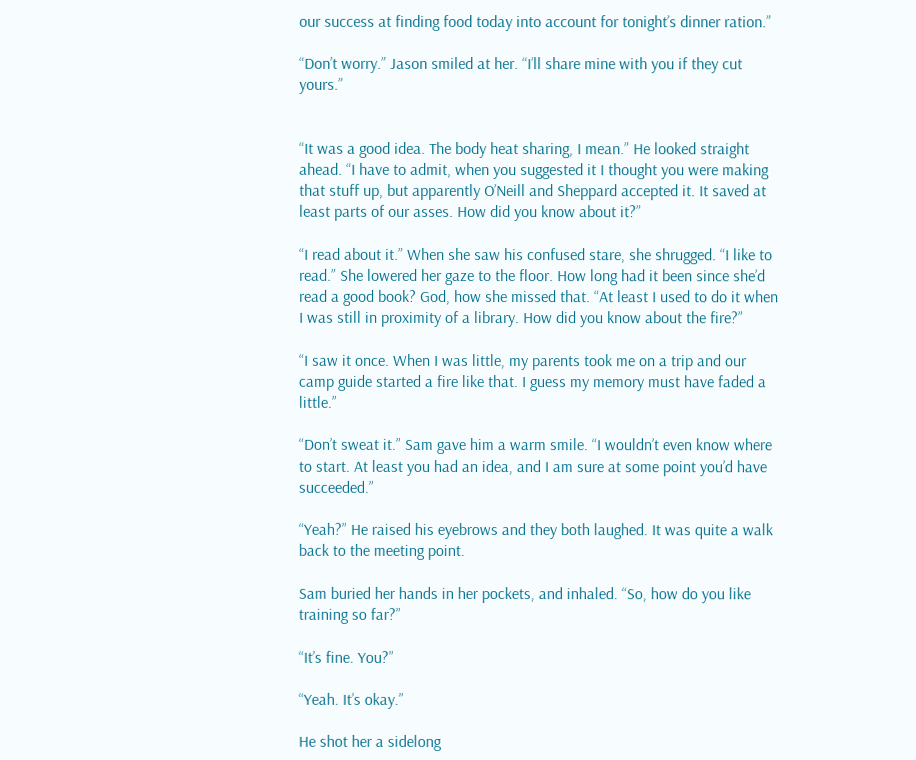our success at finding food today into account for tonight’s dinner ration.”

“Don’t worry.” Jason smiled at her. “I’ll share mine with you if they cut yours.”


“It was a good idea. The body heat sharing, I mean.” He looked straight ahead. “I have to admit, when you suggested it I thought you were making that stuff up, but apparently O’Neill and Sheppard accepted it. It saved at least parts of our asses. How did you know about it?”

“I read about it.” When she saw his confused stare, she shrugged. “I like to read.” She lowered her gaze to the floor. How long had it been since she’d read a good book? God, how she missed that. “At least I used to do it when I was still in proximity of a library. How did you know about the fire?”

“I saw it once. When I was little, my parents took me on a trip and our camp guide started a fire like that. I guess my memory must have faded a little.”

“Don’t sweat it.” Sam gave him a warm smile. “I wouldn’t even know where to start. At least you had an idea, and I am sure at some point you’d have succeeded.”

“Yeah?” He raised his eyebrows and they both laughed. It was quite a walk back to the meeting point.

Sam buried her hands in her pockets, and inhaled. “So, how do you like training so far?”

“It’s fine. You?”

“Yeah. It’s okay.”

He shot her a sidelong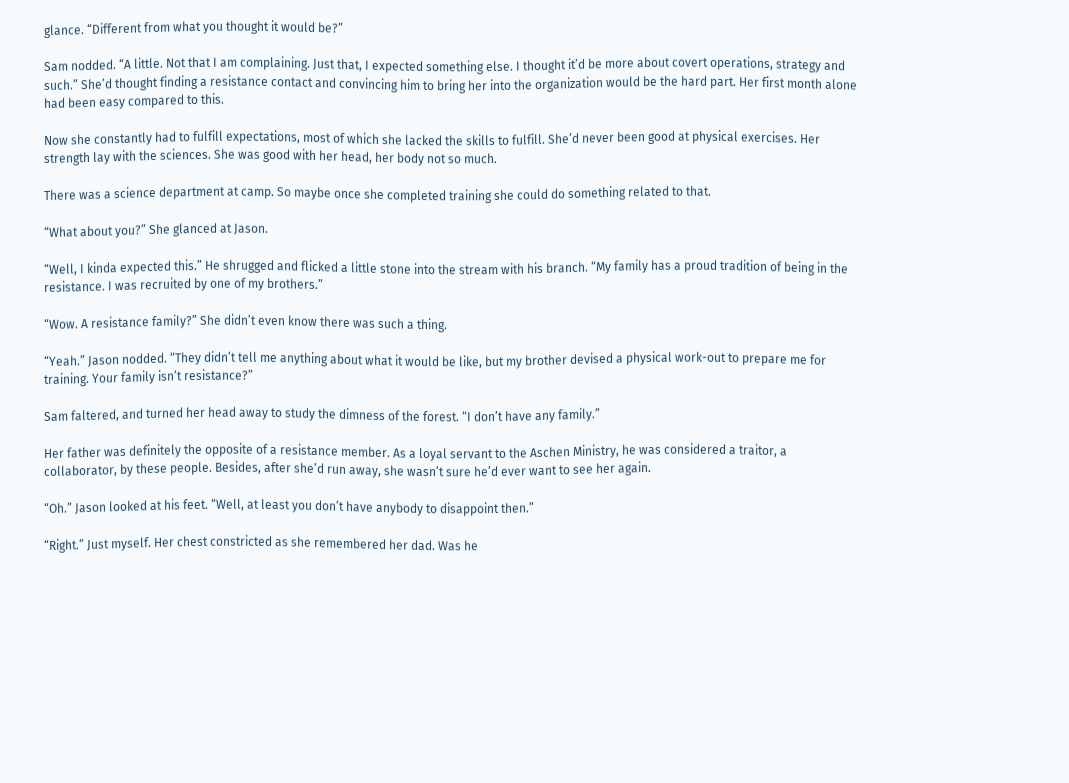glance. “Different from what you thought it would be?”

Sam nodded. “A little. Not that I am complaining. Just that, I expected something else. I thought it’d be more about covert operations, strategy and such.” She’d thought finding a resistance contact and convincing him to bring her into the organization would be the hard part. Her first month alone had been easy compared to this.

Now she constantly had to fulfill expectations, most of which she lacked the skills to fulfill. She’d never been good at physical exercises. Her strength lay with the sciences. She was good with her head, her body not so much.

There was a science department at camp. So maybe once she completed training she could do something related to that.

“What about you?” She glanced at Jason.

“Well, I kinda expected this.” He shrugged and flicked a little stone into the stream with his branch. “My family has a proud tradition of being in the resistance. I was recruited by one of my brothers.”

“Wow. A resistance family?” She didn’t even know there was such a thing.

“Yeah.” Jason nodded. “They didn’t tell me anything about what it would be like, but my brother devised a physical work-out to prepare me for training. Your family isn’t resistance?”

Sam faltered, and turned her head away to study the dimness of the forest. “I don’t have any family.”

Her father was definitely the opposite of a resistance member. As a loyal servant to the Aschen Ministry, he was considered a traitor, a collaborator, by these people. Besides, after she’d run away, she wasn’t sure he’d ever want to see her again.

“Oh.” Jason looked at his feet. “Well, at least you don’t have anybody to disappoint then.”

“Right.” Just myself. Her chest constricted as she remembered her dad. Was he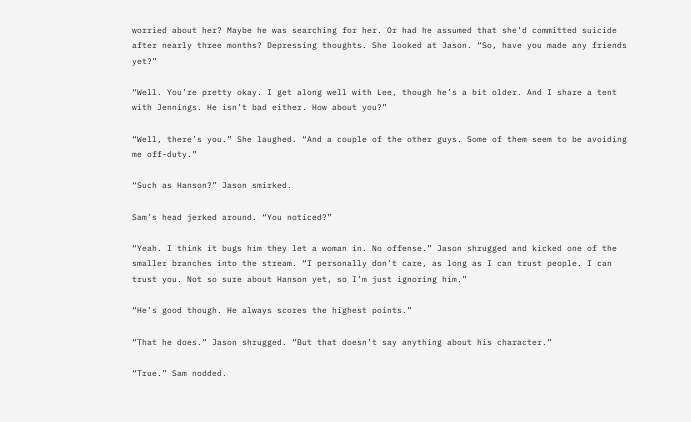worried about her? Maybe he was searching for her. Or had he assumed that she’d committed suicide after nearly three months? Depressing thoughts. She looked at Jason. “So, have you made any friends yet?”

“Well. You’re pretty okay. I get along well with Lee, though he’s a bit older. And I share a tent with Jennings. He isn’t bad either. How about you?”

“Well, there’s you.” She laughed. “And a couple of the other guys. Some of them seem to be avoiding me off-duty.”

“Such as Hanson?” Jason smirked.

Sam’s head jerked around. “You noticed?”

“Yeah. I think it bugs him they let a woman in. No offense.” Jason shrugged and kicked one of the smaller branches into the stream. “I personally don’t care, as long as I can trust people. I can trust you. Not so sure about Hanson yet, so I’m just ignoring him.”

“He’s good though. He always scores the highest points.”

“That he does.” Jason shrugged. “But that doesn’t say anything about his character.”

“True.” Sam nodded.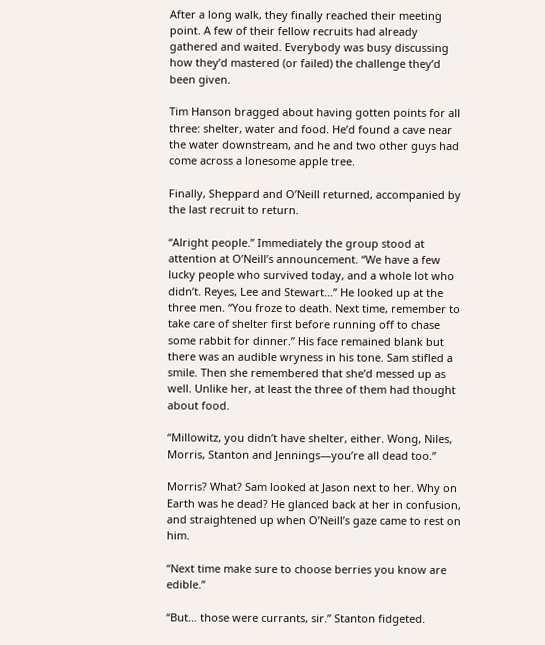After a long walk, they finally reached their meeting point. A few of their fellow recruits had already gathered and waited. Everybody was busy discussing how they’d mastered (or failed) the challenge they’d been given.

Tim Hanson bragged about having gotten points for all three: shelter, water and food. He’d found a cave near the water downstream, and he and two other guys had come across a lonesome apple tree.

Finally, Sheppard and O’Neill returned, accompanied by the last recruit to return.

“Alright people.” Immediately the group stood at attention at O’Neill’s announcement. “We have a few lucky people who survived today, and a whole lot who didn’t. Reyes, Lee and Stewart…” He looked up at the three men. “You froze to death. Next time, remember to take care of shelter first before running off to chase some rabbit for dinner.” His face remained blank but there was an audible wryness in his tone. Sam stifled a smile. Then she remembered that she’d messed up as well. Unlike her, at least the three of them had thought about food.

“Millowitz, you didn’t have shelter, either. Wong, Niles, Morris, Stanton and Jennings—you’re all dead too.”

Morris? What? Sam looked at Jason next to her. Why on Earth was he dead? He glanced back at her in confusion, and straightened up when O’Neill’s gaze came to rest on him.

“Next time make sure to choose berries you know are edible.”

“But… those were currants, sir.” Stanton fidgeted.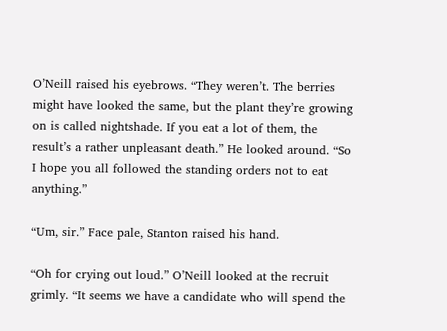O’Neill raised his eyebrows. “They weren’t. The berries might have looked the same, but the plant they’re growing on is called nightshade. If you eat a lot of them, the result’s a rather unpleasant death.” He looked around. “So I hope you all followed the standing orders not to eat anything.”

“Um, sir.” Face pale, Stanton raised his hand.

“Oh for crying out loud.” O’Neill looked at the recruit grimly. “It seems we have a candidate who will spend the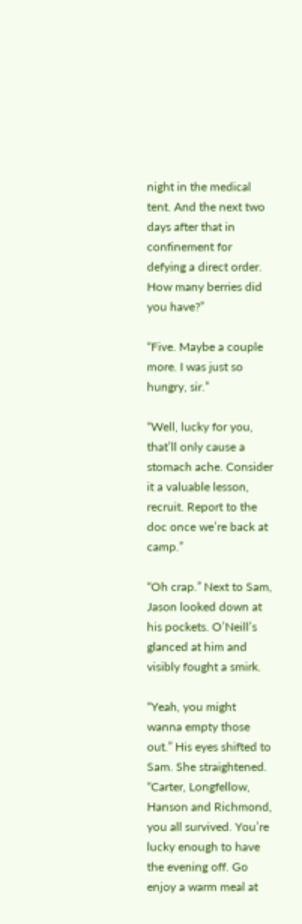night in the medical tent. And the next two days after that in confinement for defying a direct order. How many berries did you have?”

“Five. Maybe a couple more. I was just so hungry, sir.”

“Well, lucky for you, that’ll only cause a stomach ache. Consider it a valuable lesson, recruit. Report to the doc once we’re back at camp.”

“Oh crap.” Next to Sam, Jason looked down at his pockets. O’Neill’s glanced at him and visibly fought a smirk.

“Yeah, you might wanna empty those out.” His eyes shifted to Sam. She straightened. “Carter, Longfellow, Hanson and Richmond, you all survived. You’re lucky enough to have the evening off. Go enjoy a warm meal at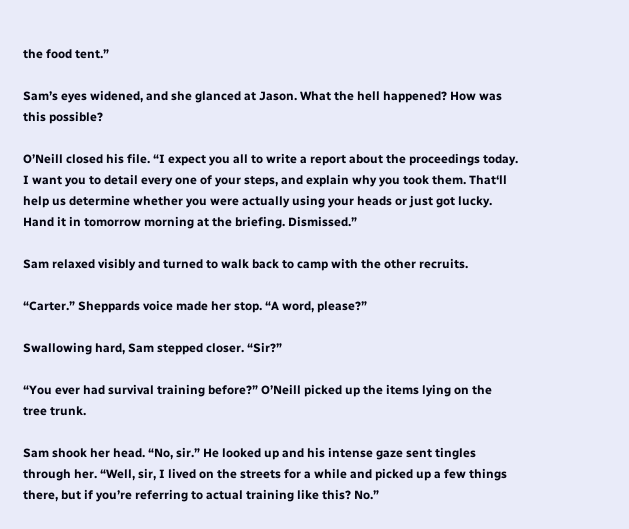the food tent.”

Sam’s eyes widened, and she glanced at Jason. What the hell happened? How was this possible?

O’Neill closed his file. “I expect you all to write a report about the proceedings today. I want you to detail every one of your steps, and explain why you took them. That‘ll help us determine whether you were actually using your heads or just got lucky. Hand it in tomorrow morning at the briefing. Dismissed.”

Sam relaxed visibly and turned to walk back to camp with the other recruits.

“Carter.” Sheppards voice made her stop. “A word, please?”

Swallowing hard, Sam stepped closer. “Sir?”

“You ever had survival training before?” O’Neill picked up the items lying on the tree trunk.

Sam shook her head. “No, sir.” He looked up and his intense gaze sent tingles through her. “Well, sir, I lived on the streets for a while and picked up a few things there, but if you’re referring to actual training like this? No.”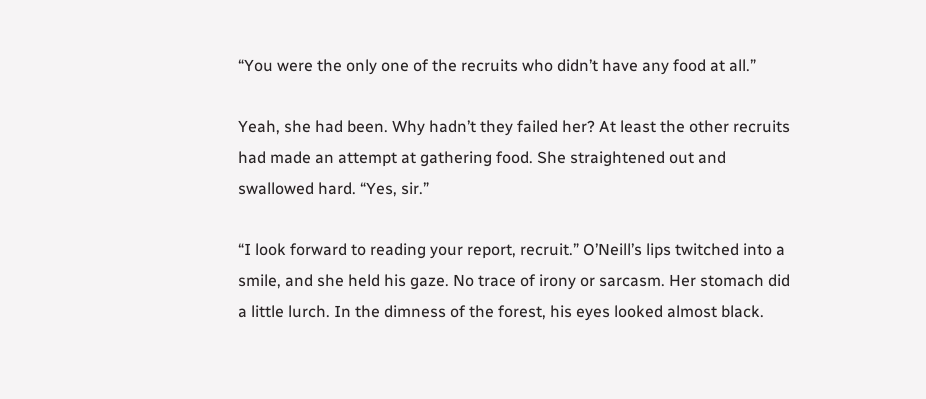“You were the only one of the recruits who didn’t have any food at all.”

Yeah, she had been. Why hadn’t they failed her? At least the other recruits had made an attempt at gathering food. She straightened out and swallowed hard. “Yes, sir.”

“I look forward to reading your report, recruit.” O’Neill’s lips twitched into a smile, and she held his gaze. No trace of irony or sarcasm. Her stomach did a little lurch. In the dimness of the forest, his eyes looked almost black.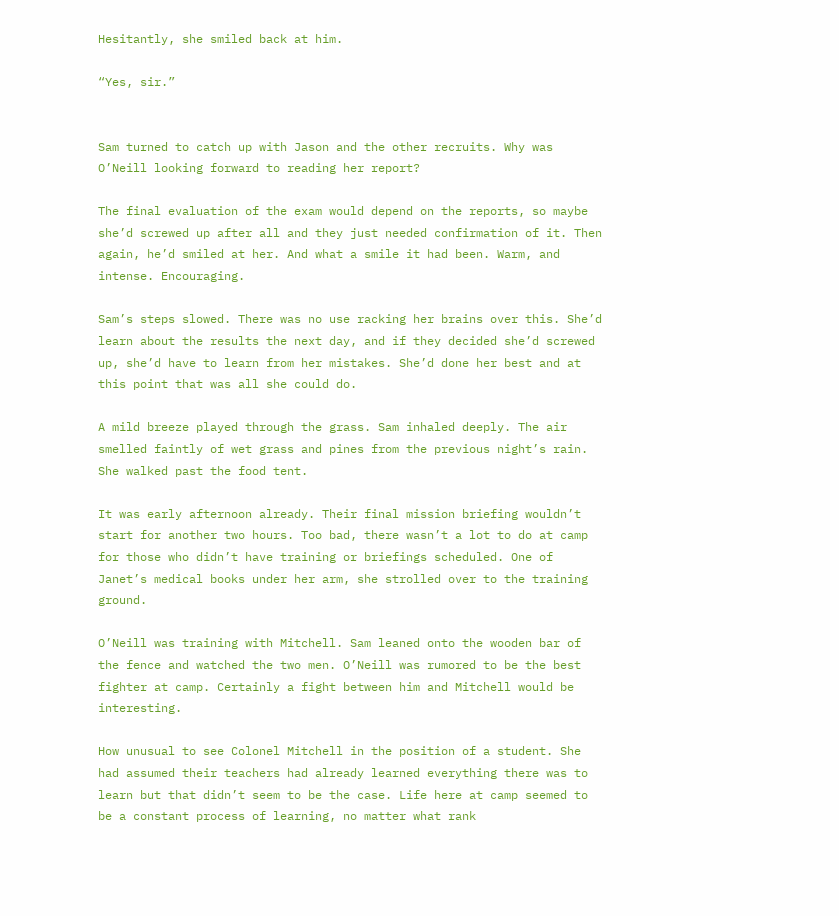Hesitantly, she smiled back at him.

“Yes, sir.”


Sam turned to catch up with Jason and the other recruits. Why was O’Neill looking forward to reading her report?

The final evaluation of the exam would depend on the reports, so maybe she’d screwed up after all and they just needed confirmation of it. Then again, he’d smiled at her. And what a smile it had been. Warm, and intense. Encouraging.

Sam’s steps slowed. There was no use racking her brains over this. She’d learn about the results the next day, and if they decided she’d screwed up, she’d have to learn from her mistakes. She’d done her best and at this point that was all she could do.

A mild breeze played through the grass. Sam inhaled deeply. The air smelled faintly of wet grass and pines from the previous night’s rain. She walked past the food tent.

It was early afternoon already. Their final mission briefing wouldn’t start for another two hours. Too bad, there wasn’t a lot to do at camp for those who didn’t have training or briefings scheduled. One of Janet’s medical books under her arm, she strolled over to the training ground.

O’Neill was training with Mitchell. Sam leaned onto the wooden bar of the fence and watched the two men. O’Neill was rumored to be the best fighter at camp. Certainly a fight between him and Mitchell would be interesting.

How unusual to see Colonel Mitchell in the position of a student. She had assumed their teachers had already learned everything there was to learn but that didn’t seem to be the case. Life here at camp seemed to be a constant process of learning, no matter what rank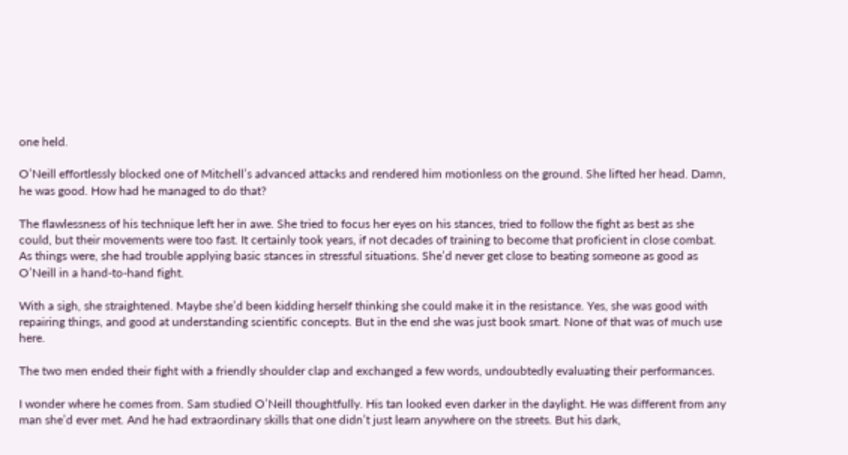one held.

O’Neill effortlessly blocked one of Mitchell’s advanced attacks and rendered him motionless on the ground. She lifted her head. Damn, he was good. How had he managed to do that?

The flawlessness of his technique left her in awe. She tried to focus her eyes on his stances, tried to follow the fight as best as she could, but their movements were too fast. It certainly took years, if not decades of training to become that proficient in close combat. As things were, she had trouble applying basic stances in stressful situations. She’d never get close to beating someone as good as O’Neill in a hand-to-hand fight.

With a sigh, she straightened. Maybe she’d been kidding herself thinking she could make it in the resistance. Yes, she was good with repairing things, and good at understanding scientific concepts. But in the end she was just book smart. None of that was of much use here.

The two men ended their fight with a friendly shoulder clap and exchanged a few words, undoubtedly evaluating their performances.

I wonder where he comes from. Sam studied O’Neill thoughtfully. His tan looked even darker in the daylight. He was different from any man she’d ever met. And he had extraordinary skills that one didn’t just learn anywhere on the streets. But his dark,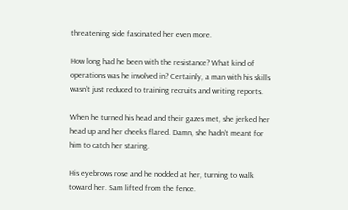threatening side fascinated her even more.

How long had he been with the resistance? What kind of operations was he involved in? Certainly, a man with his skills wasn’t just reduced to training recruits and writing reports.

When he turned his head and their gazes met, she jerked her head up and her cheeks flared. Damn, she hadn’t meant for him to catch her staring.

His eyebrows rose and he nodded at her, turning to walk toward her. Sam lifted from the fence.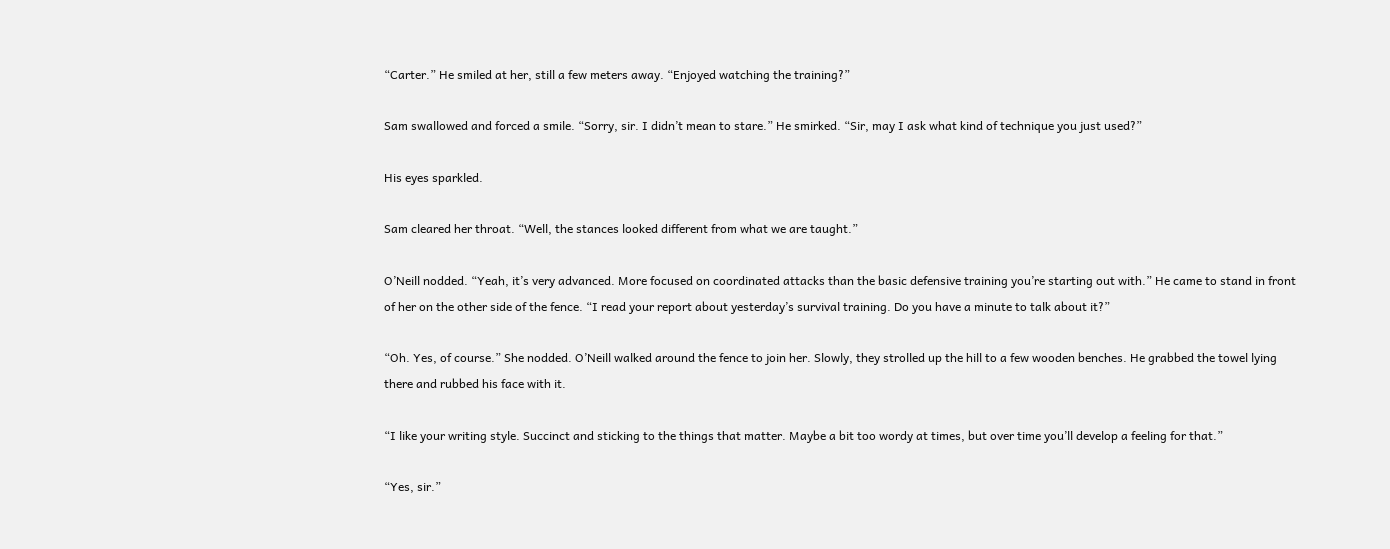“Carter.” He smiled at her, still a few meters away. “Enjoyed watching the training?”

Sam swallowed and forced a smile. “Sorry, sir. I didn’t mean to stare.” He smirked. “Sir, may I ask what kind of technique you just used?”

His eyes sparkled.

Sam cleared her throat. “Well, the stances looked different from what we are taught.”

O’Neill nodded. “Yeah, it’s very advanced. More focused on coordinated attacks than the basic defensive training you’re starting out with.” He came to stand in front of her on the other side of the fence. “I read your report about yesterday’s survival training. Do you have a minute to talk about it?”

“Oh. Yes, of course.” She nodded. O’Neill walked around the fence to join her. Slowly, they strolled up the hill to a few wooden benches. He grabbed the towel lying there and rubbed his face with it.

“I like your writing style. Succinct and sticking to the things that matter. Maybe a bit too wordy at times, but over time you’ll develop a feeling for that.”

“Yes, sir.”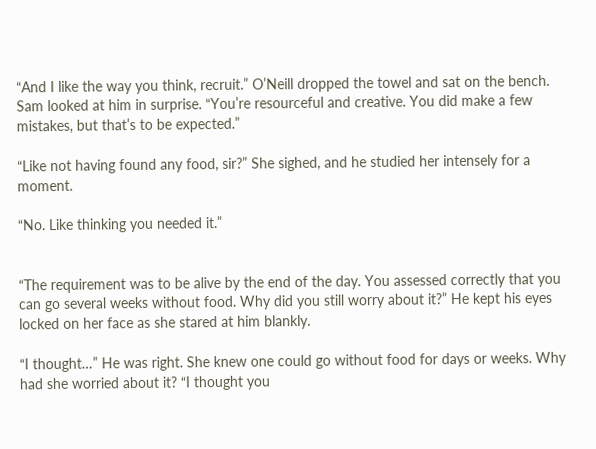“And I like the way you think, recruit.” O’Neill dropped the towel and sat on the bench. Sam looked at him in surprise. “You’re resourceful and creative. You did make a few mistakes, but that’s to be expected.”

“Like not having found any food, sir?” She sighed, and he studied her intensely for a moment.

“No. Like thinking you needed it.”


“The requirement was to be alive by the end of the day. You assessed correctly that you can go several weeks without food. Why did you still worry about it?” He kept his eyes locked on her face as she stared at him blankly.

“I thought…” He was right. She knew one could go without food for days or weeks. Why had she worried about it? “I thought you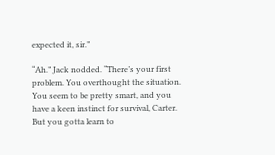expected it, sir.”

“Ah.” Jack nodded. “There’s your first problem. You overthought the situation. You seem to be pretty smart, and you have a keen instinct for survival, Carter. But you gotta learn to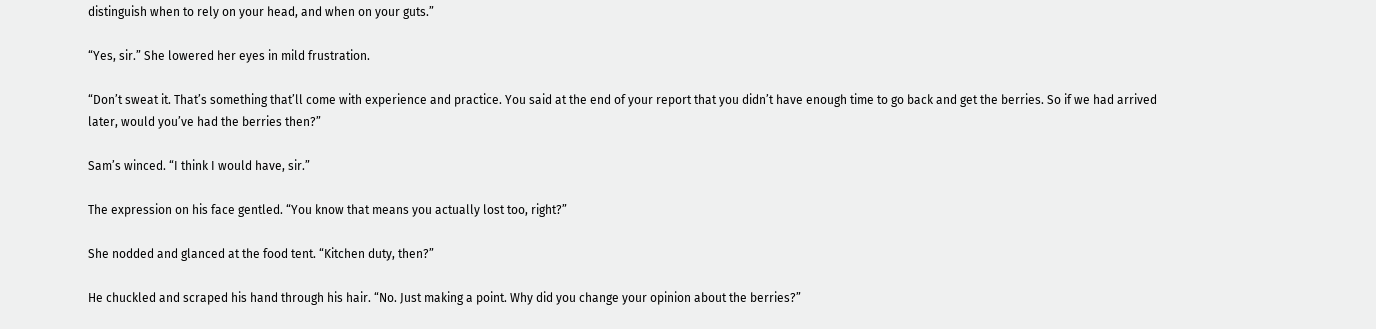distinguish when to rely on your head, and when on your guts.”

“Yes, sir.” She lowered her eyes in mild frustration.

“Don’t sweat it. That’s something that’ll come with experience and practice. You said at the end of your report that you didn’t have enough time to go back and get the berries. So if we had arrived later, would you’ve had the berries then?”

Sam’s winced. “I think I would have, sir.”

The expression on his face gentled. “You know that means you actually lost too, right?”

She nodded and glanced at the food tent. “Kitchen duty, then?”

He chuckled and scraped his hand through his hair. “No. Just making a point. Why did you change your opinion about the berries?”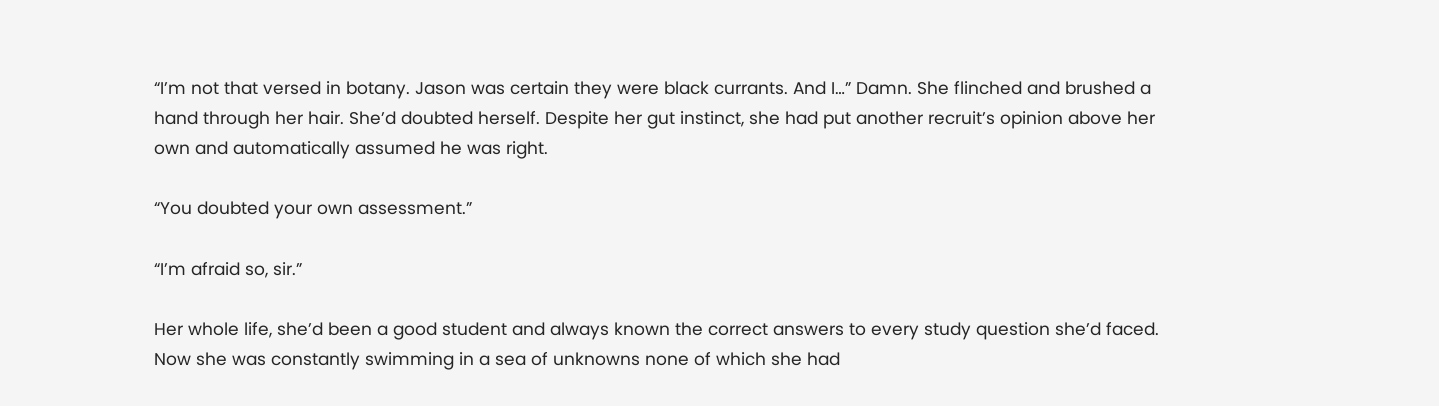“I’m not that versed in botany. Jason was certain they were black currants. And I…” Damn. She flinched and brushed a hand through her hair. She’d doubted herself. Despite her gut instinct, she had put another recruit’s opinion above her own and automatically assumed he was right.

“You doubted your own assessment.”

“I’m afraid so, sir.”

Her whole life, she’d been a good student and always known the correct answers to every study question she’d faced. Now she was constantly swimming in a sea of unknowns none of which she had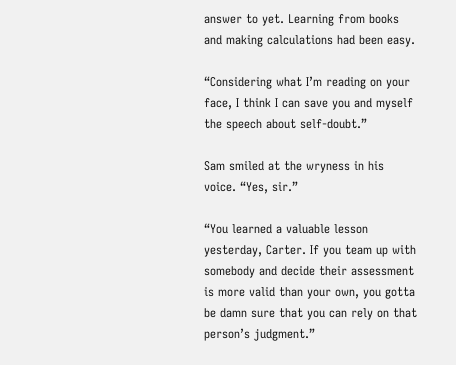answer to yet. Learning from books and making calculations had been easy.

“Considering what I’m reading on your face, I think I can save you and myself the speech about self-doubt.”

Sam smiled at the wryness in his voice. “Yes, sir.”

“You learned a valuable lesson yesterday, Carter. If you team up with somebody and decide their assessment is more valid than your own, you gotta be damn sure that you can rely on that person’s judgment.”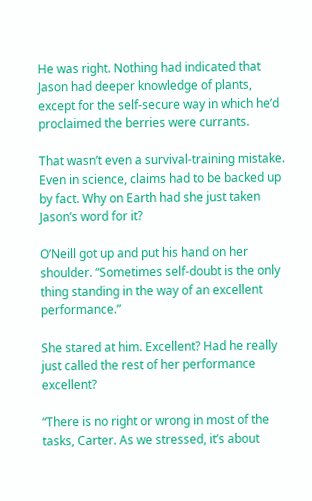He was right. Nothing had indicated that Jason had deeper knowledge of plants, except for the self-secure way in which he’d proclaimed the berries were currants.

That wasn’t even a survival-training mistake. Even in science, claims had to be backed up by fact. Why on Earth had she just taken Jason’s word for it?

O’Neill got up and put his hand on her shoulder. “Sometimes self-doubt is the only thing standing in the way of an excellent performance.”

She stared at him. Excellent? Had he really just called the rest of her performance excellent?

“There is no right or wrong in most of the tasks, Carter. As we stressed, it’s about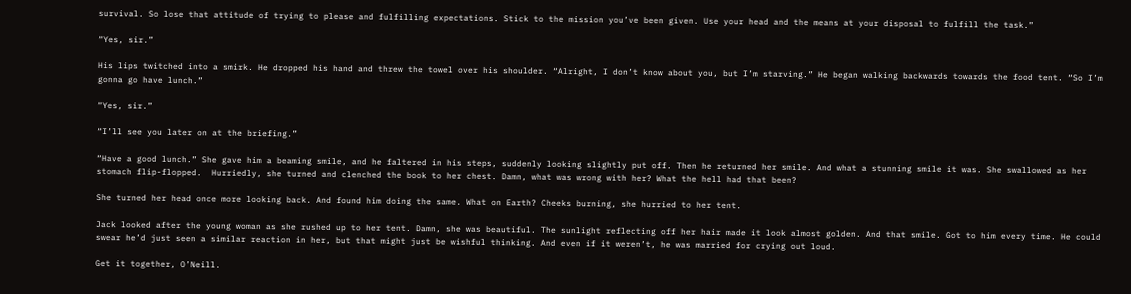survival. So lose that attitude of trying to please and fulfilling expectations. Stick to the mission you’ve been given. Use your head and the means at your disposal to fulfill the task.”

“Yes, sir.”

His lips twitched into a smirk. He dropped his hand and threw the towel over his shoulder. “Alright, I don’t know about you, but I’m starving.” He began walking backwards towards the food tent. “So I’m gonna go have lunch.”

“Yes, sir.”

“I’ll see you later on at the briefing.”

“Have a good lunch.” She gave him a beaming smile, and he faltered in his steps, suddenly looking slightly put off. Then he returned her smile. And what a stunning smile it was. She swallowed as her stomach flip-flopped.  Hurriedly, she turned and clenched the book to her chest. Damn, what was wrong with her? What the hell had that been?

She turned her head once more looking back. And found him doing the same. What on Earth? Cheeks burning, she hurried to her tent.

Jack looked after the young woman as she rushed up to her tent. Damn, she was beautiful. The sunlight reflecting off her hair made it look almost golden. And that smile. Got to him every time. He could swear he’d just seen a similar reaction in her, but that might just be wishful thinking. And even if it weren’t, he was married for crying out loud.

Get it together, O’Neill.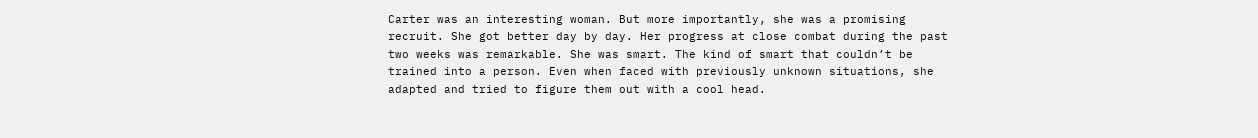Carter was an interesting woman. But more importantly, she was a promising recruit. She got better day by day. Her progress at close combat during the past two weeks was remarkable. She was smart. The kind of smart that couldn’t be trained into a person. Even when faced with previously unknown situations, she adapted and tried to figure them out with a cool head.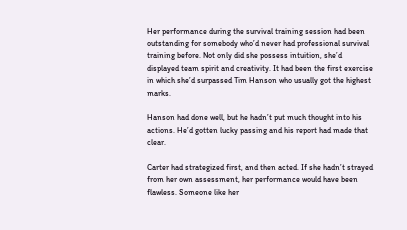Her performance during the survival training session had been outstanding for somebody who’d never had professional survival training before. Not only did she possess intuition, she’d displayed team spirit and creativity. It had been the first exercise in which she’d surpassed Tim Hanson who usually got the highest marks.

Hanson had done well, but he hadn’t put much thought into his actions. He’d gotten lucky passing and his report had made that clear.

Carter had strategized first, and then acted. If she hadn’t strayed from her own assessment, her performance would have been flawless. Someone like her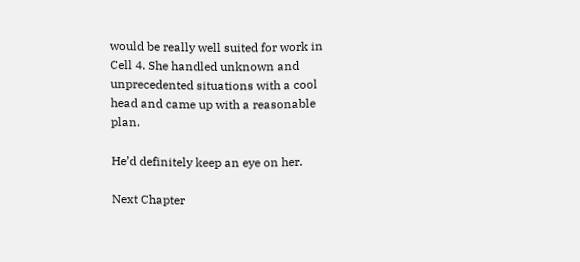would be really well suited for work in Cell 4. She handled unknown and unprecedented situations with a cool head and came up with a reasonable plan.

He’d definitely keep an eye on her.

Next Chapter